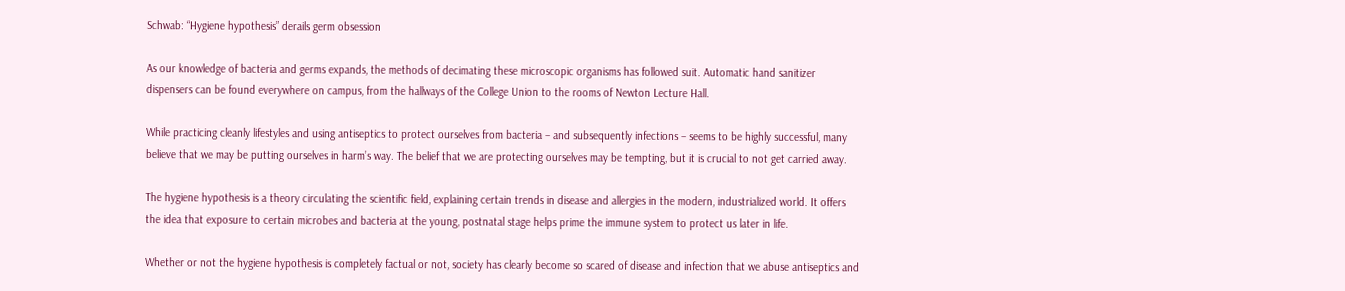Schwab: “Hygiene hypothesis” derails germ obsession

As our knowledge of bacteria and germs expands, the methods of decimating these microscopic organisms has followed suit. Automatic hand sanitizer dispensers can be found everywhere on campus, from the hallways of the College Union to the rooms of Newton Lecture Hall.

While practicing cleanly lifestyles and using antiseptics to protect ourselves from bacteria – and subsequently infections – seems to be highly successful, many believe that we may be putting ourselves in harm’s way. The belief that we are protecting ourselves may be tempting, but it is crucial to not get carried away.

The hygiene hypothesis is a theory circulating the scientific field, explaining certain trends in disease and allergies in the modern, industrialized world. It offers the idea that exposure to certain microbes and bacteria at the young, postnatal stage helps prime the immune system to protect us later in life.

Whether or not the hygiene hypothesis is completely factual or not, society has clearly become so scared of disease and infection that we abuse antiseptics and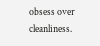obsess over cleanliness.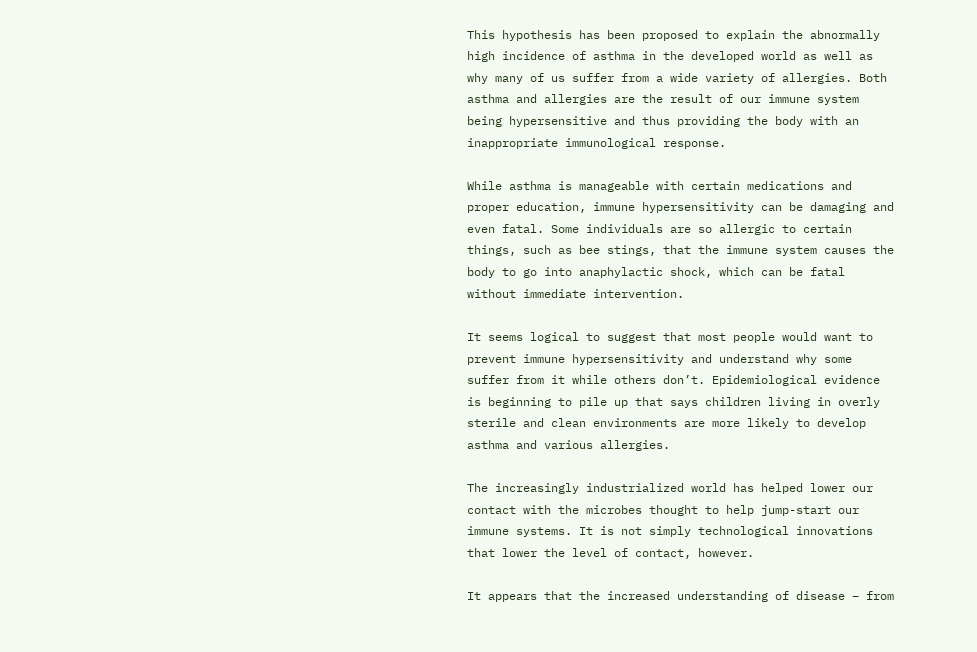This hypothesis has been proposed to explain the abnormally high incidence of asthma in the developed world as well as why many of us suffer from a wide variety of allergies. Both asthma and allergies are the result of our immune system being hypersensitive and thus providing the body with an inappropriate immunological response.

While asthma is manageable with certain medications and proper education, immune hypersensitivity can be damaging and even fatal. Some individuals are so allergic to certain things, such as bee stings, that the immune system causes the body to go into anaphylactic shock, which can be fatal without immediate intervention.

It seems logical to suggest that most people would want to prevent immune hypersensitivity and understand why some suffer from it while others don’t. Epidemiological evidence is beginning to pile up that says children living in overly sterile and clean environments are more likely to develop asthma and various allergies.

The increasingly industrialized world has helped lower our contact with the microbes thought to help jump-start our immune systems. It is not simply technological innovations that lower the level of contact, however.

It appears that the increased understanding of disease – from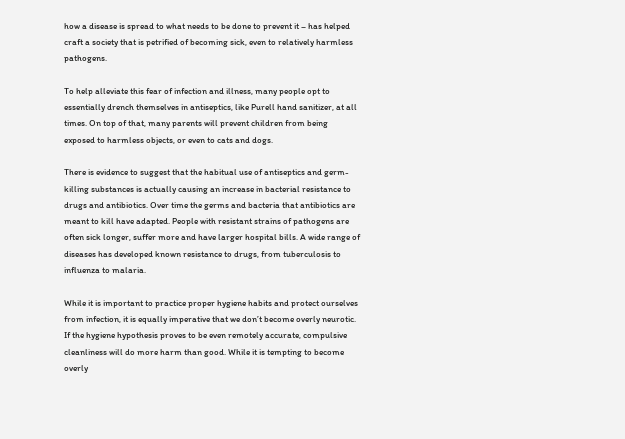how a disease is spread to what needs to be done to prevent it – has helped craft a society that is petrified of becoming sick, even to relatively harmless pathogens.

To help alleviate this fear of infection and illness, many people opt to essentially drench themselves in antiseptics, like Purell hand sanitizer, at all times. On top of that, many parents will prevent children from being exposed to harmless objects, or even to cats and dogs.

There is evidence to suggest that the habitual use of antiseptics and germ-killing substances is actually causing an increase in bacterial resistance to drugs and antibiotics. Over time the germs and bacteria that antibiotics are meant to kill have adapted. People with resistant strains of pathogens are often sick longer, suffer more and have larger hospital bills. A wide range of diseases has developed known resistance to drugs, from tuberculosis to influenza to malaria.

While it is important to practice proper hygiene habits and protect ourselves from infection, it is equally imperative that we don’t become overly neurotic. If the hygiene hypothesis proves to be even remotely accurate, compulsive cleanliness will do more harm than good. While it is tempting to become overly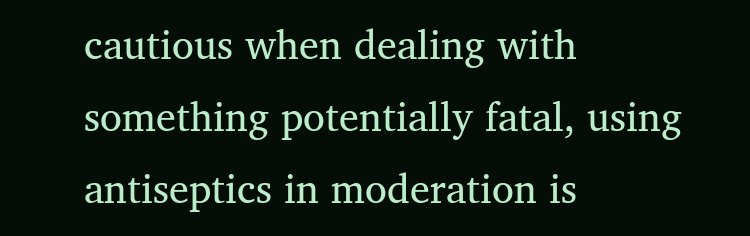cautious when dealing with something potentially fatal, using antiseptics in moderation is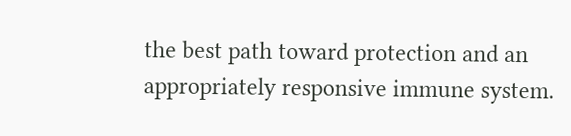the best path toward protection and an appropriately responsive immune system.